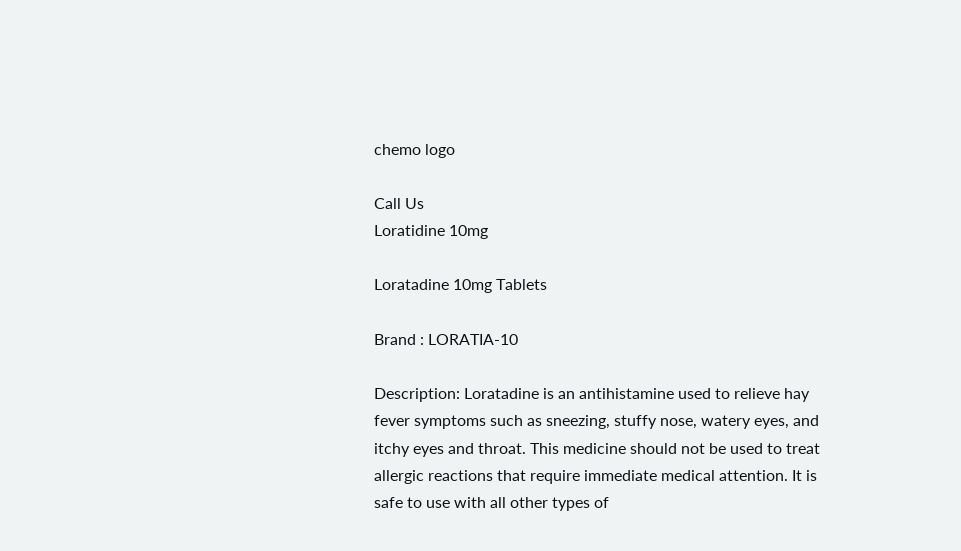chemo logo

Call Us
Loratidine 10mg

Loratadine 10mg Tablets

Brand : LORATIA-10

Description: Loratadine is an antihistamine used to relieve hay fever symptoms such as sneezing, stuffy nose, watery eyes, and itchy eyes and throat. This medicine should not be used to treat allergic reactions that require immediate medical attention. It is safe to use with all other types of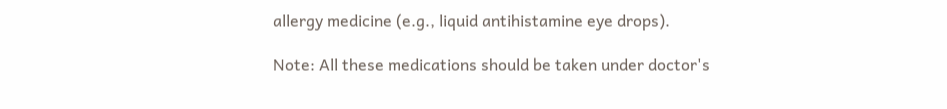allergy medicine (e.g., liquid antihistamine eye drops).

Note: All these medications should be taken under doctor's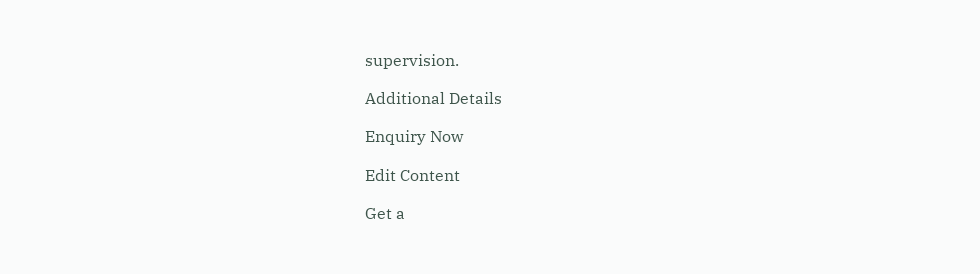supervision.

Additional Details

Enquiry Now

Edit Content

Get a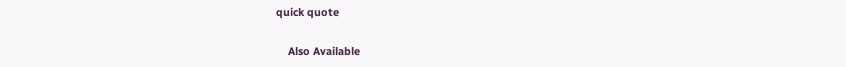quick quote

    Also Available